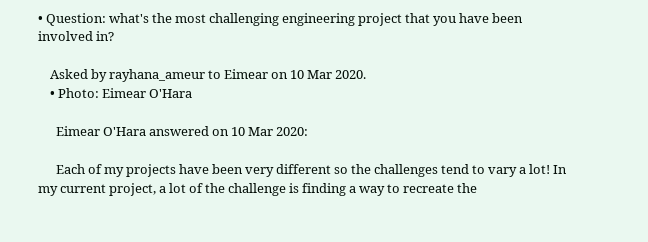• Question: what's the most challenging engineering project that you have been involved in?

    Asked by rayhana_ameur to Eimear on 10 Mar 2020.
    • Photo: Eimear O'Hara

      Eimear O'Hara answered on 10 Mar 2020:

      Each of my projects have been very different so the challenges tend to vary a lot! In my current project, a lot of the challenge is finding a way to recreate the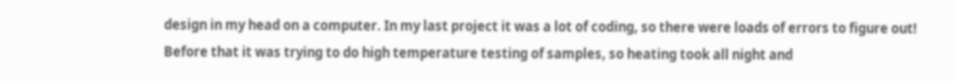design in my head on a computer. In my last project it was a lot of coding, so there were loads of errors to figure out! Before that it was trying to do high temperature testing of samples, so heating took all night and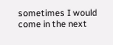sometimes I would come in the next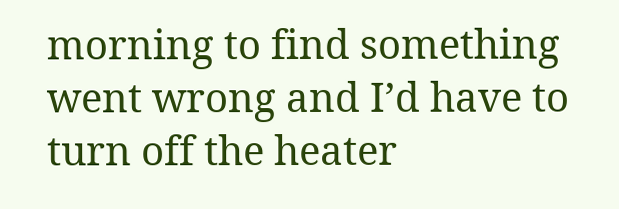morning to find something went wrong and I’d have to turn off the heater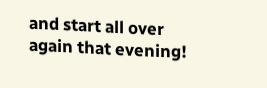and start all over again that evening!